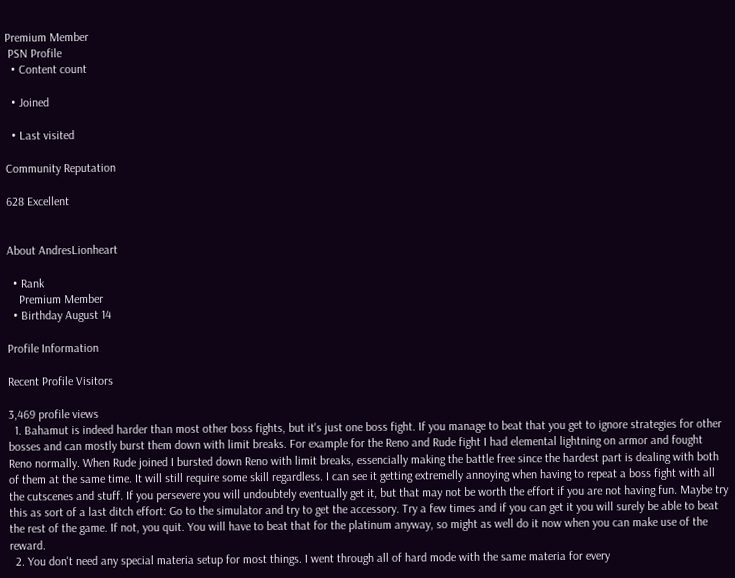Premium Member
 PSN Profile
  • Content count

  • Joined

  • Last visited

Community Reputation

628 Excellent


About AndresLionheart

  • Rank
    Premium Member
  • Birthday August 14

Profile Information

Recent Profile Visitors

3,469 profile views
  1. Bahamut is indeed harder than most other boss fights, but it's just one boss fight. If you manage to beat that you get to ignore strategies for other bosses and can mostly burst them down with limit breaks. For example for the Reno and Rude fight I had elemental lightning on armor and fought Reno normally. When Rude joined I bursted down Reno with limit breaks, essencially making the battle free since the hardest part is dealing with both of them at the same time. It will still require some skill regardless. I can see it getting extremelly annoying when having to repeat a boss fight with all the cutscenes and stuff. If you persevere you will undoubtely eventually get it, but that may not be worth the effort if you are not having fun. Maybe try this as sort of a last ditch effort: Go to the simulator and try to get the accessory. Try a few times and if you can get it you will surely be able to beat the rest of the game. If not, you quit. You will have to beat that for the platinum anyway, so might as well do it now when you can make use of the reward.
  2. You don't need any special materia setup for most things. I went through all of hard mode with the same materia for every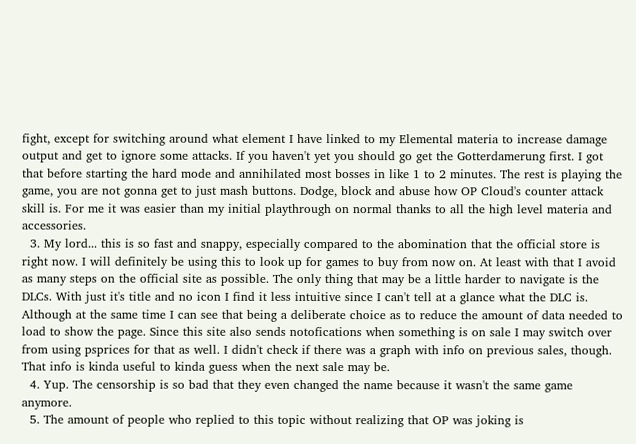fight, except for switching around what element I have linked to my Elemental materia to increase damage output and get to ignore some attacks. If you haven't yet you should go get the Gotterdamerung first. I got that before starting the hard mode and annihilated most bosses in like 1 to 2 minutes. The rest is playing the game, you are not gonna get to just mash buttons. Dodge, block and abuse how OP Cloud's counter attack skill is. For me it was easier than my initial playthrough on normal thanks to all the high level materia and accessories.
  3. My lord... this is so fast and snappy, especially compared to the abomination that the official store is right now. I will definitely be using this to look up for games to buy from now on. At least with that I avoid as many steps on the official site as possible. The only thing that may be a little harder to navigate is the DLCs. With just it's title and no icon I find it less intuitive since I can't tell at a glance what the DLC is. Although at the same time I can see that being a deliberate choice as to reduce the amount of data needed to load to show the page. Since this site also sends notofications when something is on sale I may switch over from using psprices for that as well. I didn't check if there was a graph with info on previous sales, though. That info is kinda useful to kinda guess when the next sale may be.
  4. Yup. The censorship is so bad that they even changed the name because it wasn't the same game anymore.
  5. The amount of people who replied to this topic without realizing that OP was joking is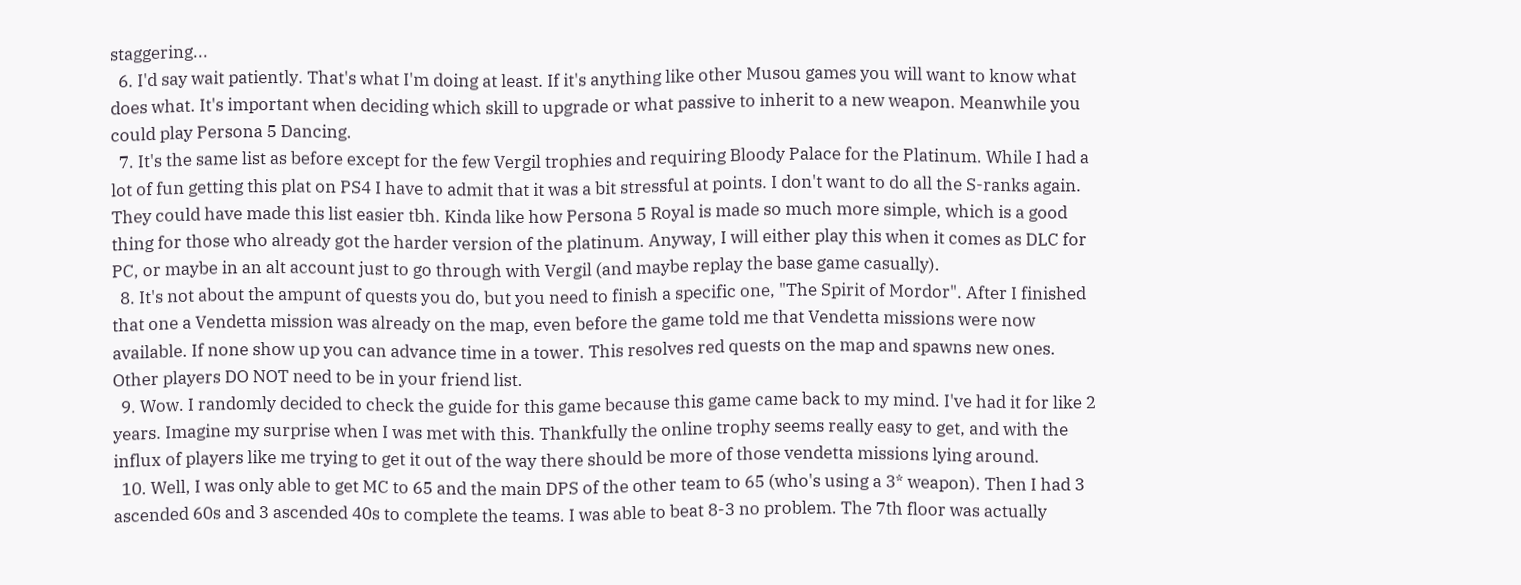staggering...
  6. I'd say wait patiently. That's what I'm doing at least. If it's anything like other Musou games you will want to know what does what. It's important when deciding which skill to upgrade or what passive to inherit to a new weapon. Meanwhile you could play Persona 5 Dancing.
  7. It's the same list as before except for the few Vergil trophies and requiring Bloody Palace for the Platinum. While I had a lot of fun getting this plat on PS4 I have to admit that it was a bit stressful at points. I don't want to do all the S-ranks again. They could have made this list easier tbh. Kinda like how Persona 5 Royal is made so much more simple, which is a good thing for those who already got the harder version of the platinum. Anyway, I will either play this when it comes as DLC for PC, or maybe in an alt account just to go through with Vergil (and maybe replay the base game casually).
  8. It's not about the ampunt of quests you do, but you need to finish a specific one, "The Spirit of Mordor". After I finished that one a Vendetta mission was already on the map, even before the game told me that Vendetta missions were now available. If none show up you can advance time in a tower. This resolves red quests on the map and spawns new ones. Other players DO NOT need to be in your friend list.
  9. Wow. I randomly decided to check the guide for this game because this game came back to my mind. I've had it for like 2 years. Imagine my surprise when I was met with this. Thankfully the online trophy seems really easy to get, and with the influx of players like me trying to get it out of the way there should be more of those vendetta missions lying around.
  10. Well, I was only able to get MC to 65 and the main DPS of the other team to 65 (who's using a 3* weapon). Then I had 3 ascended 60s and 3 ascended 40s to complete the teams. I was able to beat 8-3 no problem. The 7th floor was actually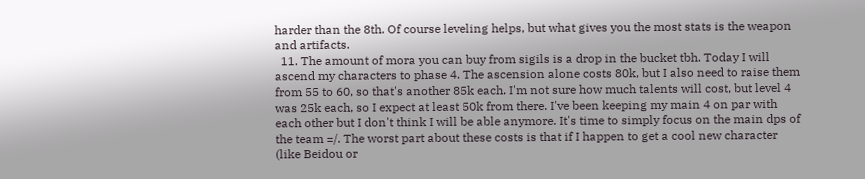harder than the 8th. Of course leveling helps, but what gives you the most stats is the weapon and artifacts.
  11. The amount of mora you can buy from sigils is a drop in the bucket tbh. Today I will ascend my characters to phase 4. The ascension alone costs 80k, but I also need to raise them from 55 to 60, so that's another 85k each. I'm not sure how much talents will cost, but level 4 was 25k each, so I expect at least 50k from there. I've been keeping my main 4 on par with each other but I don't think I will be able anymore. It's time to simply focus on the main dps of the team =/. The worst part about these costs is that if I happen to get a cool new character (like Beidou or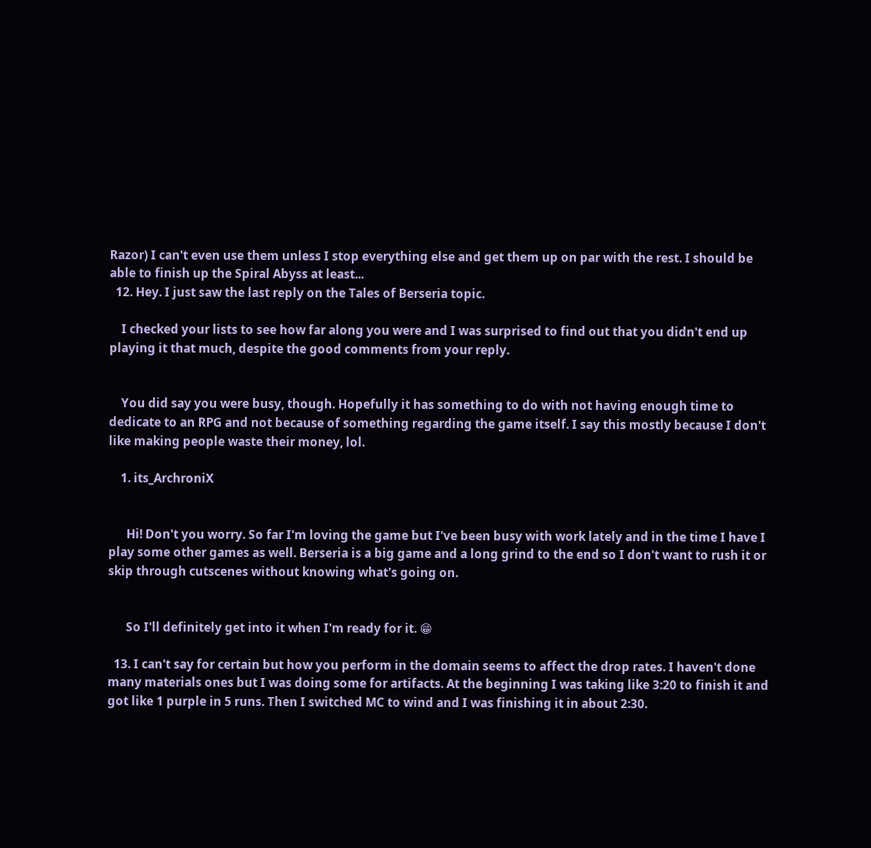Razor) I can't even use them unless I stop everything else and get them up on par with the rest. I should be able to finish up the Spiral Abyss at least...
  12. Hey. I just saw the last reply on the Tales of Berseria topic.

    I checked your lists to see how far along you were and I was surprised to find out that you didn't end up playing it that much, despite the good comments from your reply.


    You did say you were busy, though. Hopefully it has something to do with not having enough time to dedicate to an RPG and not because of something regarding the game itself. I say this mostly because I don't like making people waste their money, lol.

    1. its_ArchroniX


      Hi! Don't you worry. So far I'm loving the game but I've been busy with work lately and in the time I have I play some other games as well. Berseria is a big game and a long grind to the end so I don't want to rush it or skip through cutscenes without knowing what's going on.


      So I'll definitely get into it when I'm ready for it. 😁

  13. I can't say for certain but how you perform in the domain seems to affect the drop rates. I haven't done many materials ones but I was doing some for artifacts. At the beginning I was taking like 3:20 to finish it and got like 1 purple in 5 runs. Then I switched MC to wind and I was finishing it in about 2:30.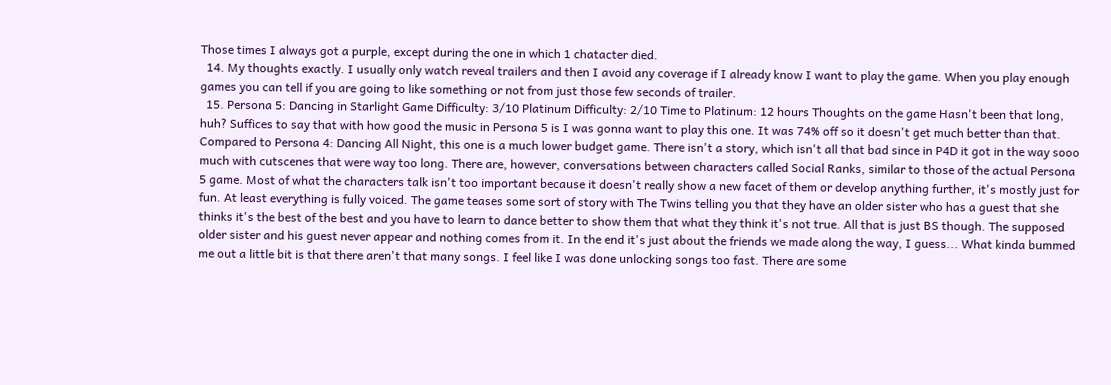Those times I always got a purple, except during the one in which 1 chatacter died.
  14. My thoughts exactly. I usually only watch reveal trailers and then I avoid any coverage if I already know I want to play the game. When you play enough games you can tell if you are going to like something or not from just those few seconds of trailer.
  15. Persona 5: Dancing in Starlight Game Difficulty: 3/10 Platinum Difficulty: 2/10 Time to Platinum: 12 hours Thoughts on the game Hasn't been that long, huh? Suffices to say that with how good the music in Persona 5 is I was gonna want to play this one. It was 74% off so it doesn't get much better than that. Compared to Persona 4: Dancing All Night, this one is a much lower budget game. There isn't a story, which isn't all that bad since in P4D it got in the way sooo much with cutscenes that were way too long. There are, however, conversations between characters called Social Ranks, similar to those of the actual Persona 5 game. Most of what the characters talk isn't too important because it doesn't really show a new facet of them or develop anything further, it's mostly just for fun. At least everything is fully voiced. The game teases some sort of story with The Twins telling you that they have an older sister who has a guest that she thinks it's the best of the best and you have to learn to dance better to show them that what they think it's not true. All that is just BS though. The supposed older sister and his guest never appear and nothing comes from it. In the end it's just about the friends we made along the way, I guess... What kinda bummed me out a little bit is that there aren't that many songs. I feel like I was done unlocking songs too fast. There are some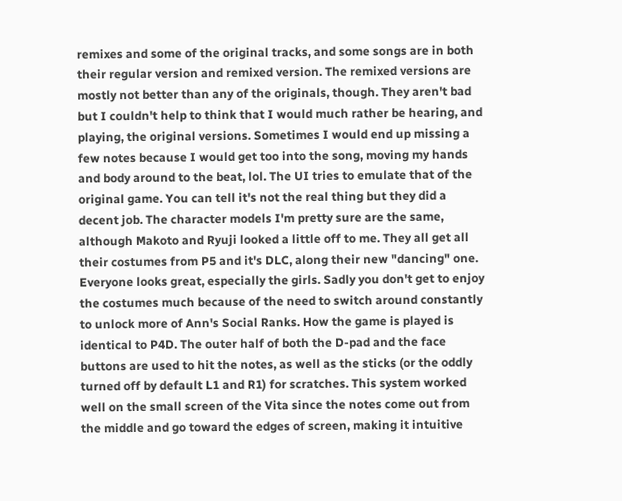remixes and some of the original tracks, and some songs are in both their regular version and remixed version. The remixed versions are mostly not better than any of the originals, though. They aren't bad but I couldn't help to think that I would much rather be hearing, and playing, the original versions. Sometimes I would end up missing a few notes because I would get too into the song, moving my hands and body around to the beat, lol. The UI tries to emulate that of the original game. You can tell it's not the real thing but they did a decent job. The character models I'm pretty sure are the same, although Makoto and Ryuji looked a little off to me. They all get all their costumes from P5 and it's DLC, along their new "dancing" one. Everyone looks great, especially the girls. Sadly you don't get to enjoy the costumes much because of the need to switch around constantly to unlock more of Ann's Social Ranks. How the game is played is identical to P4D. The outer half of both the D-pad and the face buttons are used to hit the notes, as well as the sticks (or the oddly turned off by default L1 and R1) for scratches. This system worked well on the small screen of the Vita since the notes come out from the middle and go toward the edges of screen, making it intuitive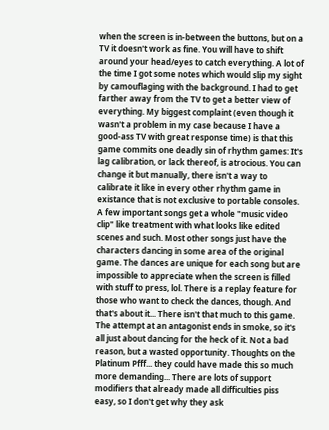when the screen is in-between the buttons, but on a TV it doesn't work as fine. You will have to shift around your head/eyes to catch everything. A lot of the time I got some notes which would slip my sight by camouflaging with the background. I had to get farther away from the TV to get a better view of everything. My biggest complaint (even though it wasn't a problem in my case because I have a good-ass TV with great response time) is that this game commits one deadly sin of rhythm games: It's lag calibration, or lack thereof, is atrocious. You can change it but manually, there isn't a way to calibrate it like in every other rhythm game in existance that is not exclusive to portable consoles. A few important songs get a whole "music video clip" like treatment with what looks like edited scenes and such. Most other songs just have the characters dancing in some area of the original game. The dances are unique for each song but are impossible to appreciate when the screen is filled with stuff to press, lol. There is a replay feature for those who want to check the dances, though. And that's about it... There isn't that much to this game. The attempt at an antagonist ends in smoke, so it's all just about dancing for the heck of it. Not a bad reason, but a wasted opportunity. Thoughts on the Platinum Pfff... they could have made this so much more demanding... There are lots of support modifiers that already made all difficulties piss easy, so I don't get why they ask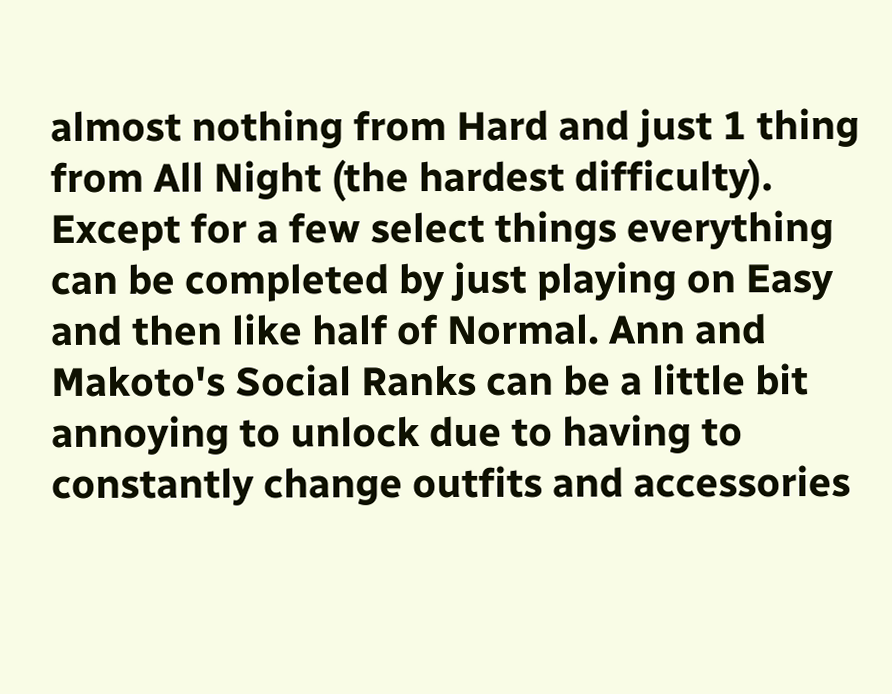almost nothing from Hard and just 1 thing from All Night (the hardest difficulty). Except for a few select things everything can be completed by just playing on Easy and then like half of Normal. Ann and Makoto's Social Ranks can be a little bit annoying to unlock due to having to constantly change outfits and accessories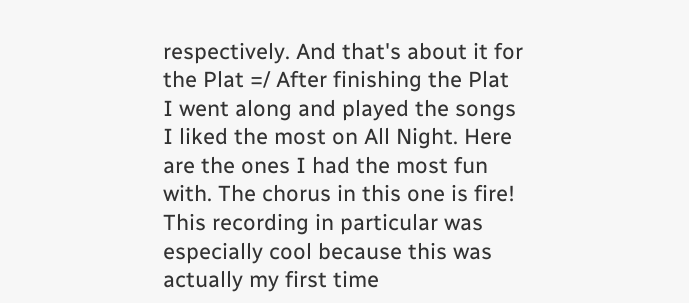respectively. And that's about it for the Plat =/ After finishing the Plat I went along and played the songs I liked the most on All Night. Here are the ones I had the most fun with. The chorus in this one is fire! This recording in particular was especially cool because this was actually my first time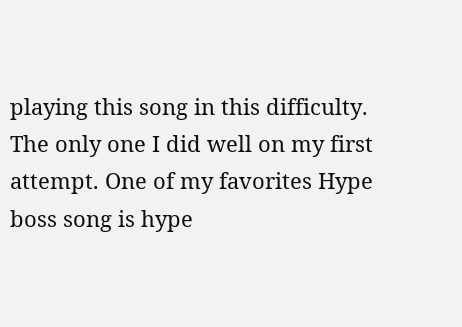playing this song in this difficulty. The only one I did well on my first attempt. One of my favorites Hype boss song is hype